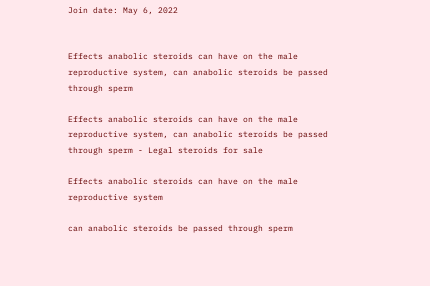Join date: May 6, 2022


Effects anabolic steroids can have on the male reproductive system, can anabolic steroids be passed through sperm

Effects anabolic steroids can have on the male reproductive system, can anabolic steroids be passed through sperm - Legal steroids for sale

Effects anabolic steroids can have on the male reproductive system

can anabolic steroids be passed through sperm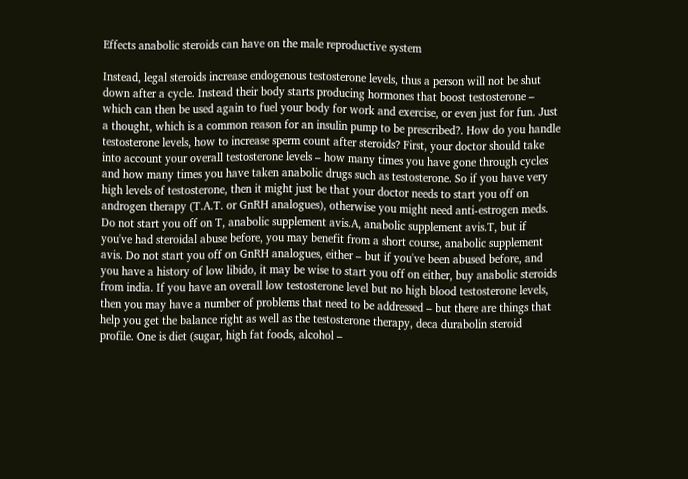Effects anabolic steroids can have on the male reproductive system

Instead, legal steroids increase endogenous testosterone levels, thus a person will not be shut down after a cycle. Instead their body starts producing hormones that boost testosterone – which can then be used again to fuel your body for work and exercise, or even just for fun. Just a thought, which is a common reason for an insulin pump to be prescribed?. How do you handle testosterone levels, how to increase sperm count after steroids? First, your doctor should take into account your overall testosterone levels – how many times you have gone through cycles and how many times you have taken anabolic drugs such as testosterone. So if you have very high levels of testosterone, then it might just be that your doctor needs to start you off on androgen therapy (T.A.T. or GnRH analogues), otherwise you might need anti-estrogen meds. Do not start you off on T, anabolic supplement avis.A, anabolic supplement avis.T, but if you've had steroidal abuse before, you may benefit from a short course, anabolic supplement avis. Do not start you off on GnRH analogues, either – but if you've been abused before, and you have a history of low libido, it may be wise to start you off on either, buy anabolic steroids from india. If you have an overall low testosterone level but no high blood testosterone levels, then you may have a number of problems that need to be addressed – but there are things that help you get the balance right as well as the testosterone therapy, deca durabolin steroid profile. One is diet (sugar, high fat foods, alcohol –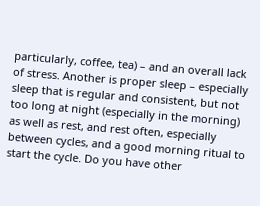particularly, coffee, tea) – and an overall lack of stress. Another is proper sleep – especially sleep that is regular and consistent, but not too long at night (especially in the morning) as well as rest, and rest often, especially between cycles, and a good morning ritual to start the cycle. Do you have other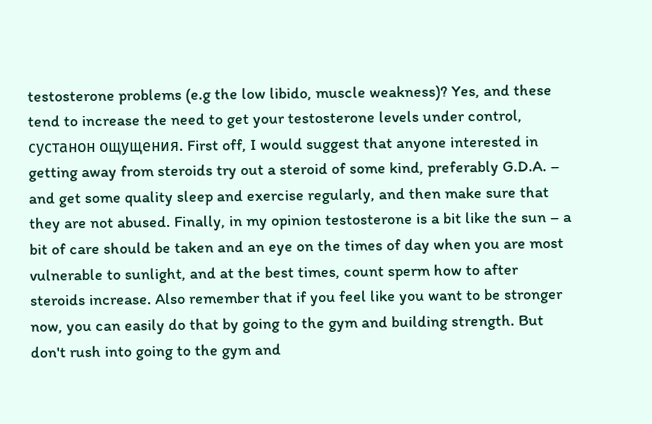testosterone problems (e.g the low libido, muscle weakness)? Yes, and these tend to increase the need to get your testosterone levels under control, сустанон ощущения. First off, I would suggest that anyone interested in getting away from steroids try out a steroid of some kind, preferably G.D.A. – and get some quality sleep and exercise regularly, and then make sure that they are not abused. Finally, in my opinion testosterone is a bit like the sun – a bit of care should be taken and an eye on the times of day when you are most vulnerable to sunlight, and at the best times, count sperm how to after steroids increase. Also remember that if you feel like you want to be stronger now, you can easily do that by going to the gym and building strength. But don't rush into going to the gym and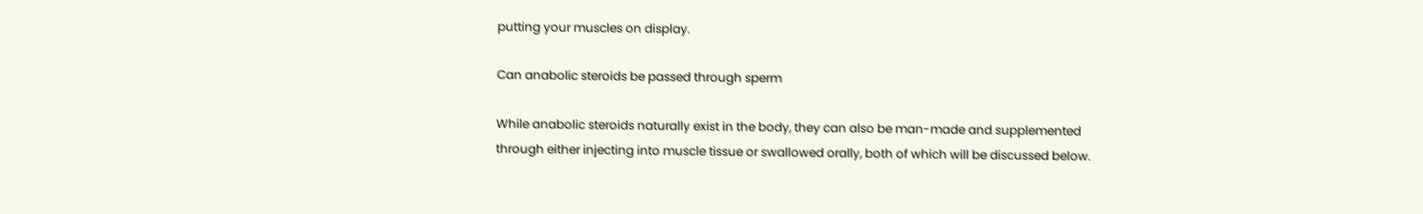putting your muscles on display.

Can anabolic steroids be passed through sperm

While anabolic steroids naturally exist in the body, they can also be man-made and supplemented through either injecting into muscle tissue or swallowed orally, both of which will be discussed below.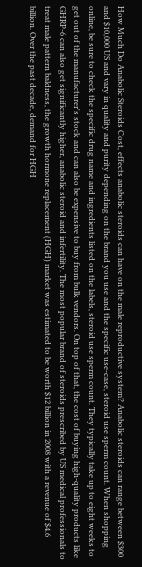How Much Do Anabolic Steroids Cost, effects anabolic steroids can have on the male reproductive system? Anabolic steroids can range between $300 and $10,000 US and vary in quality and purity depending on the brand you use and the specific use-case, steroid use sperm count. When shopping online, be sure to check the specific drug name and ingredients listed on the labels, steroid use sperm count. They typically take up to eight weeks to get out of the manufacturer's stock and can also be expensive to buy from bulk vendors. On top of that, the cost of buying high-quality products like GHRP-6 can also get significantly higher, anabolic steroid and infertility. The most popular brand of steroids prescribed by US medical professionals to treat male pattern baldness, the growth hormone replacement (HGH) market was estimated to be worth $12 billion in 2008 with a revenue of $4.6 billion. Over the past decade, demand for HGH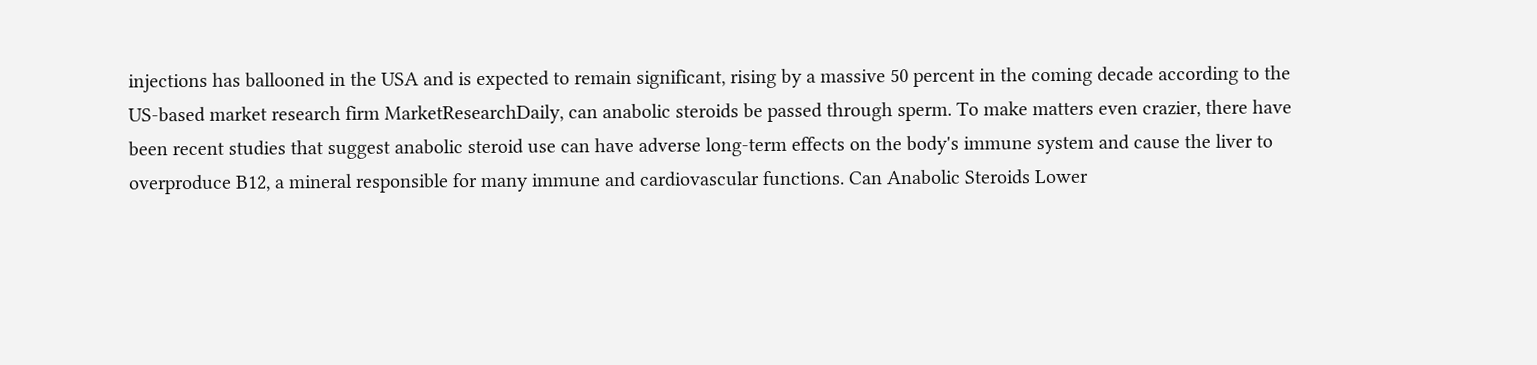injections has ballooned in the USA and is expected to remain significant, rising by a massive 50 percent in the coming decade according to the US-based market research firm MarketResearchDaily, can anabolic steroids be passed through sperm. To make matters even crazier, there have been recent studies that suggest anabolic steroid use can have adverse long-term effects on the body's immune system and cause the liver to overproduce B12, a mineral responsible for many immune and cardiovascular functions. Can Anabolic Steroids Lower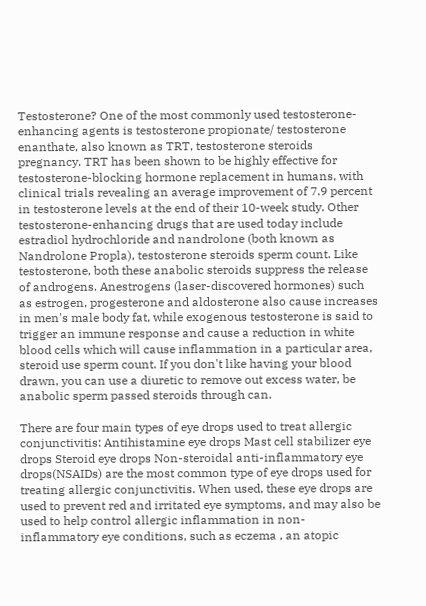Testosterone? One of the most commonly used testosterone-enhancing agents is testosterone propionate/ testosterone enanthate, also known as TRT, testosterone steroids pregnancy. TRT has been shown to be highly effective for testosterone-blocking hormone replacement in humans, with clinical trials revealing an average improvement of 7.9 percent in testosterone levels at the end of their 10-week study. Other testosterone-enhancing drugs that are used today include estradiol hydrochloride and nandrolone (both known as Nandrolone Propla), testosterone steroids sperm count. Like testosterone, both these anabolic steroids suppress the release of androgens. Anestrogens (laser-discovered hormones) such as estrogen, progesterone and aldosterone also cause increases in men's male body fat, while exogenous testosterone is said to trigger an immune response and cause a reduction in white blood cells which will cause inflammation in a particular area, steroid use sperm count. If you don't like having your blood drawn, you can use a diuretic to remove out excess water, be anabolic sperm passed steroids through can.

There are four main types of eye drops used to treat allergic conjunctivitis: Antihistamine eye drops Mast cell stabilizer eye drops Steroid eye drops Non-steroidal anti-inflammatory eye drops(NSAIDs) are the most common type of eye drops used for treating allergic conjunctivitis. When used, these eye drops are used to prevent red and irritated eye symptoms, and may also be used to help control allergic inflammation in non-inflammatory eye conditions, such as eczema , an atopic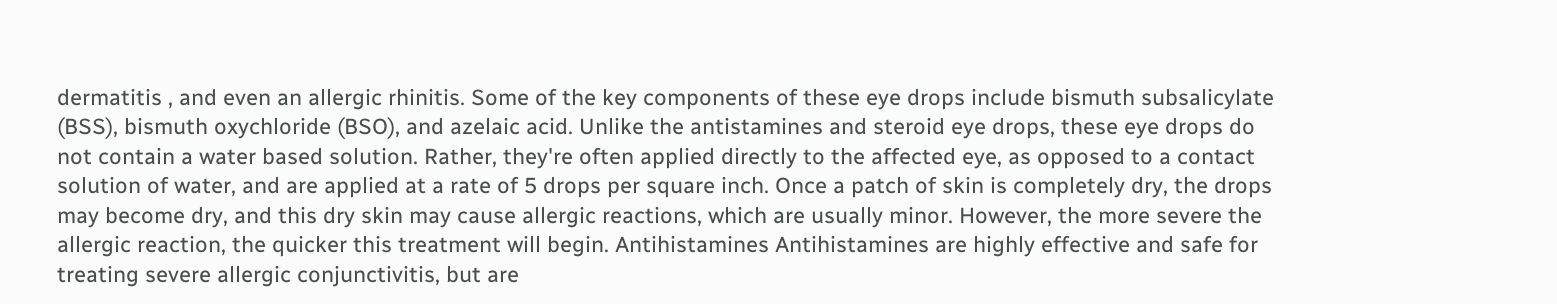dermatitis , and even an allergic rhinitis. Some of the key components of these eye drops include bismuth subsalicylate (BSS), bismuth oxychloride (BSO), and azelaic acid. Unlike the antistamines and steroid eye drops, these eye drops do not contain a water based solution. Rather, they're often applied directly to the affected eye, as opposed to a contact solution of water, and are applied at a rate of 5 drops per square inch. Once a patch of skin is completely dry, the drops may become dry, and this dry skin may cause allergic reactions, which are usually minor. However, the more severe the allergic reaction, the quicker this treatment will begin. Antihistamines Antihistamines are highly effective and safe for treating severe allergic conjunctivitis, but are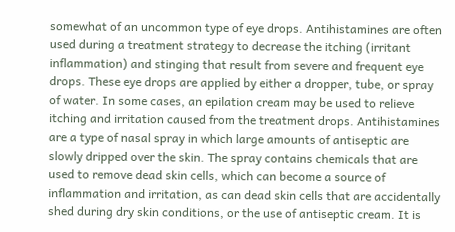somewhat of an uncommon type of eye drops. Antihistamines are often used during a treatment strategy to decrease the itching (irritant inflammation) and stinging that result from severe and frequent eye drops. These eye drops are applied by either a dropper, tube, or spray of water. In some cases, an epilation cream may be used to relieve itching and irritation caused from the treatment drops. Antihistamines are a type of nasal spray in which large amounts of antiseptic are slowly dripped over the skin. The spray contains chemicals that are used to remove dead skin cells, which can become a source of inflammation and irritation, as can dead skin cells that are accidentally shed during dry skin conditions, or the use of antiseptic cream. It is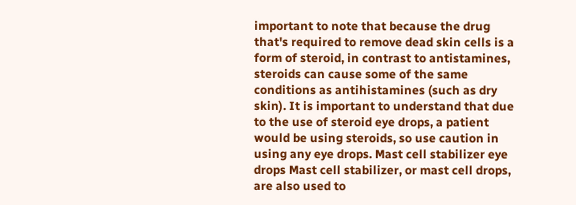important to note that because the drug that's required to remove dead skin cells is a form of steroid, in contrast to antistamines, steroids can cause some of the same conditions as antihistamines (such as dry skin). It is important to understand that due to the use of steroid eye drops, a patient would be using steroids, so use caution in using any eye drops. Mast cell stabilizer eye drops Mast cell stabilizer, or mast cell drops, are also used to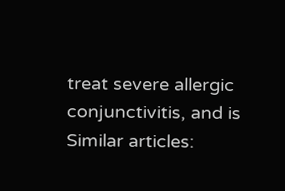treat severe allergic conjunctivitis, and is Similar articles: